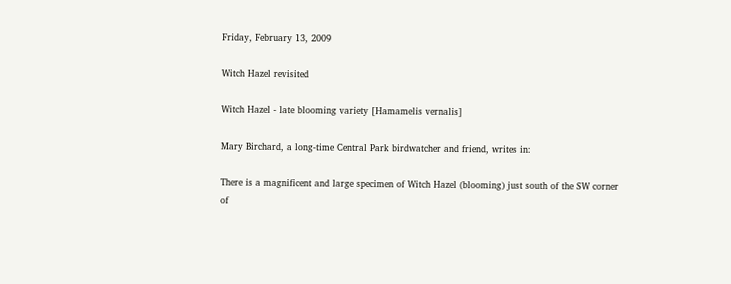Friday, February 13, 2009

Witch Hazel revisited

Witch Hazel - late blooming variety [Hamamelis vernalis]

Mary Birchard, a long-time Central Park birdwatcher and friend, writes in:

There is a magnificent and large specimen of Witch Hazel (blooming) just south of the SW corner of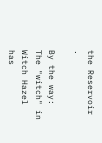the Reservoir .

By the way:
The "witch" in Witch Hazel has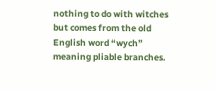nothing to do with witches but comes from the old English word “wych” meaning pliable branches.